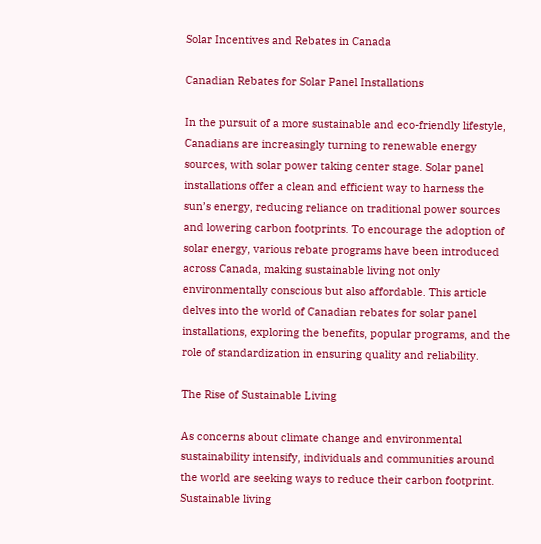Solar Incentives and Rebates in Canada

Canadian Rebates for Solar Panel Installations

In the pursuit of a more sustainable and eco-friendly lifestyle, Canadians are increasingly turning to renewable energy sources, with solar power taking center stage. Solar panel installations offer a clean and efficient way to harness the sun’s energy, reducing reliance on traditional power sources and lowering carbon footprints. To encourage the adoption of solar energy, various rebate programs have been introduced across Canada, making sustainable living not only environmentally conscious but also affordable. This article delves into the world of Canadian rebates for solar panel installations, exploring the benefits, popular programs, and the role of standardization in ensuring quality and reliability.

The Rise of Sustainable Living

As concerns about climate change and environmental sustainability intensify, individuals and communities around the world are seeking ways to reduce their carbon footprint. Sustainable living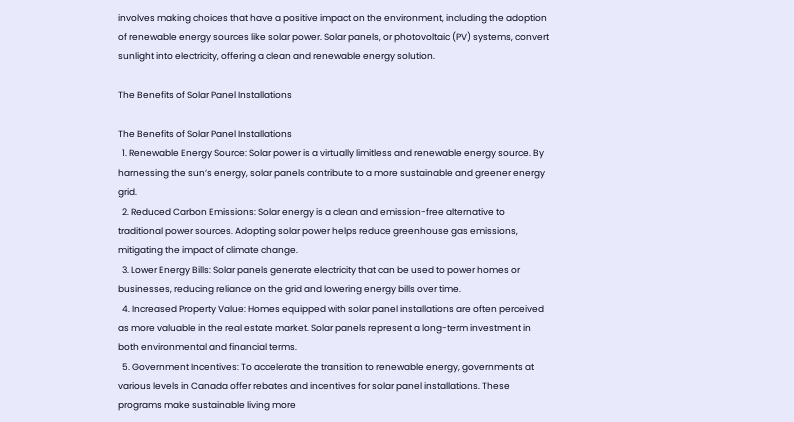involves making choices that have a positive impact on the environment, including the adoption of renewable energy sources like solar power. Solar panels, or photovoltaic (PV) systems, convert sunlight into electricity, offering a clean and renewable energy solution.

The Benefits of Solar Panel Installations

The Benefits of Solar Panel Installations
  1. Renewable Energy Source: Solar power is a virtually limitless and renewable energy source. By harnessing the sun’s energy, solar panels contribute to a more sustainable and greener energy grid.
  2. Reduced Carbon Emissions: Solar energy is a clean and emission-free alternative to traditional power sources. Adopting solar power helps reduce greenhouse gas emissions, mitigating the impact of climate change.
  3. Lower Energy Bills: Solar panels generate electricity that can be used to power homes or businesses, reducing reliance on the grid and lowering energy bills over time.
  4. Increased Property Value: Homes equipped with solar panel installations are often perceived as more valuable in the real estate market. Solar panels represent a long-term investment in both environmental and financial terms.
  5. Government Incentives: To accelerate the transition to renewable energy, governments at various levels in Canada offer rebates and incentives for solar panel installations. These programs make sustainable living more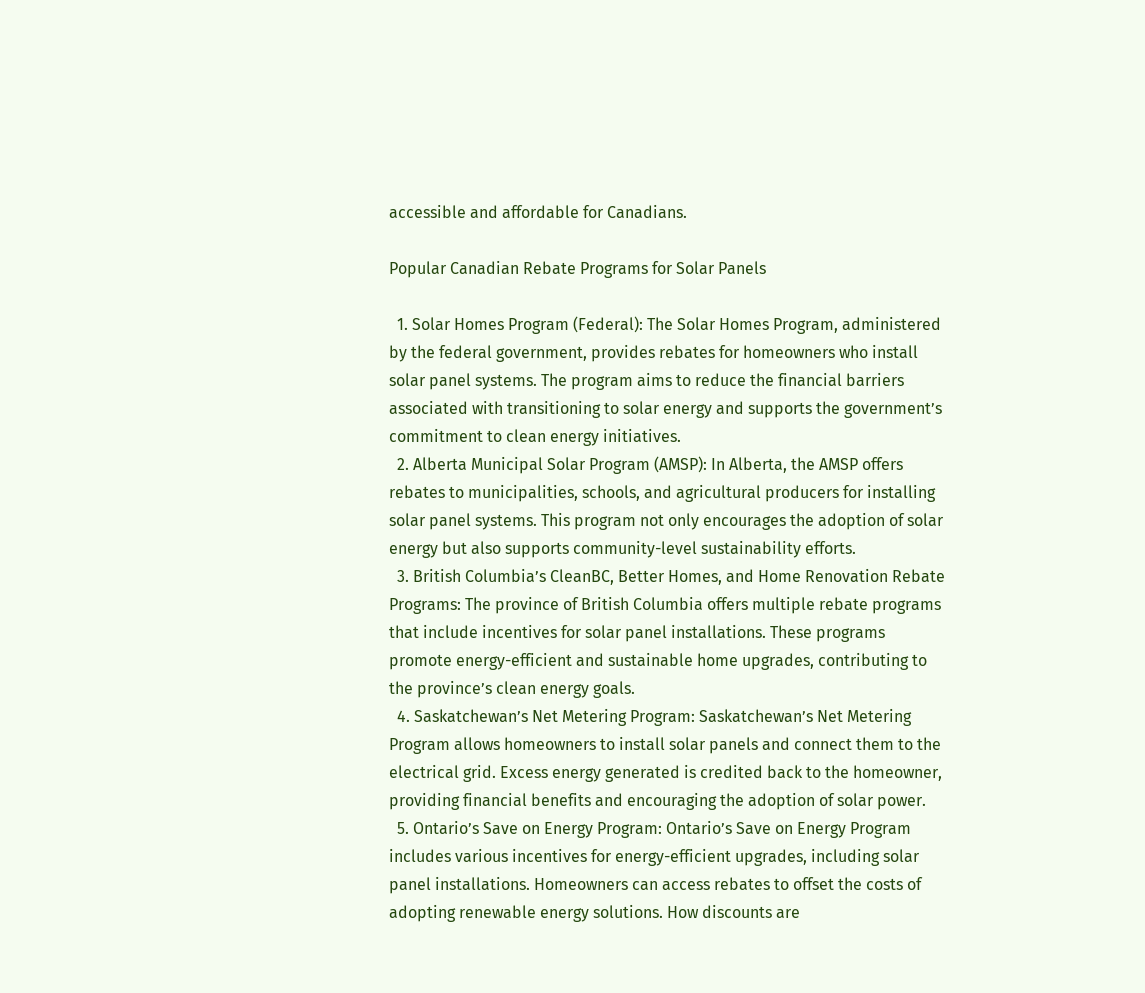accessible and affordable for Canadians.

Popular Canadian Rebate Programs for Solar Panels

  1. Solar Homes Program (Federal): The Solar Homes Program, administered by the federal government, provides rebates for homeowners who install solar panel systems. The program aims to reduce the financial barriers associated with transitioning to solar energy and supports the government’s commitment to clean energy initiatives.
  2. Alberta Municipal Solar Program (AMSP): In Alberta, the AMSP offers rebates to municipalities, schools, and agricultural producers for installing solar panel systems. This program not only encourages the adoption of solar energy but also supports community-level sustainability efforts.
  3. British Columbia’s CleanBC, Better Homes, and Home Renovation Rebate Programs: The province of British Columbia offers multiple rebate programs that include incentives for solar panel installations. These programs promote energy-efficient and sustainable home upgrades, contributing to the province’s clean energy goals.
  4. Saskatchewan’s Net Metering Program: Saskatchewan’s Net Metering Program allows homeowners to install solar panels and connect them to the electrical grid. Excess energy generated is credited back to the homeowner, providing financial benefits and encouraging the adoption of solar power.
  5. Ontario’s Save on Energy Program: Ontario’s Save on Energy Program includes various incentives for energy-efficient upgrades, including solar panel installations. Homeowners can access rebates to offset the costs of adopting renewable energy solutions. How discounts are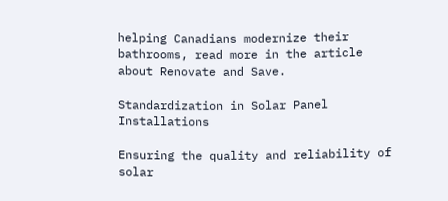helping Canadians modernize their bathrooms, read more in the article about Renovate and Save.

Standardization in Solar Panel Installations

Ensuring the quality and reliability of solar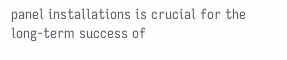panel installations is crucial for the long-term success of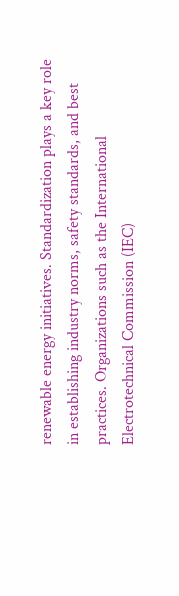renewable energy initiatives. Standardization plays a key role in establishing industry norms, safety standards, and best practices. Organizations such as the International Electrotechnical Commission (IEC)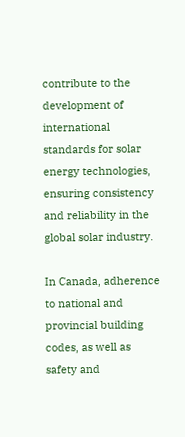contribute to the development of international standards for solar energy technologies, ensuring consistency and reliability in the global solar industry.

In Canada, adherence to national and provincial building codes, as well as safety and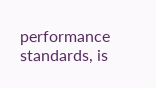performance standards, is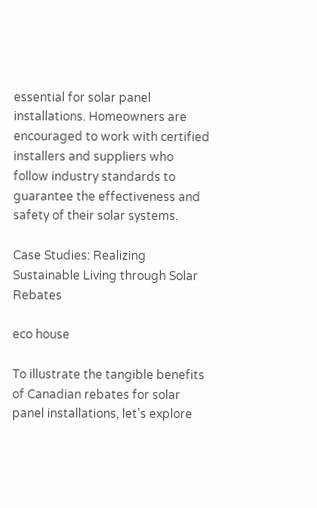essential for solar panel installations. Homeowners are encouraged to work with certified installers and suppliers who follow industry standards to guarantee the effectiveness and safety of their solar systems.

Case Studies: Realizing Sustainable Living through Solar Rebates

eco house

To illustrate the tangible benefits of Canadian rebates for solar panel installations, let’s explore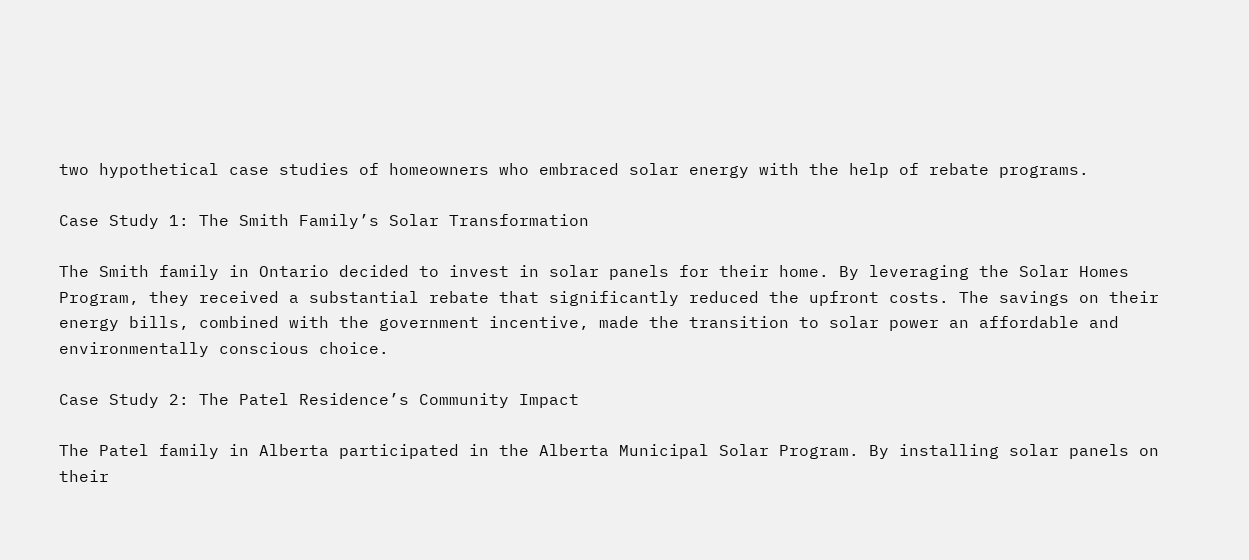two hypothetical case studies of homeowners who embraced solar energy with the help of rebate programs.

Case Study 1: The Smith Family’s Solar Transformation

The Smith family in Ontario decided to invest in solar panels for their home. By leveraging the Solar Homes Program, they received a substantial rebate that significantly reduced the upfront costs. The savings on their energy bills, combined with the government incentive, made the transition to solar power an affordable and environmentally conscious choice.

Case Study 2: The Patel Residence’s Community Impact

The Patel family in Alberta participated in the Alberta Municipal Solar Program. By installing solar panels on their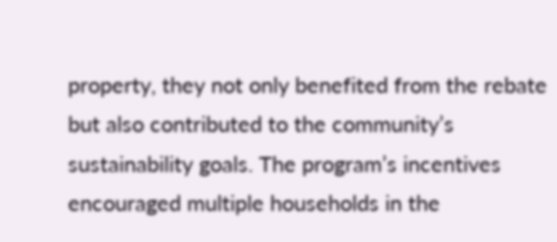property, they not only benefited from the rebate but also contributed to the community’s sustainability goals. The program’s incentives encouraged multiple households in the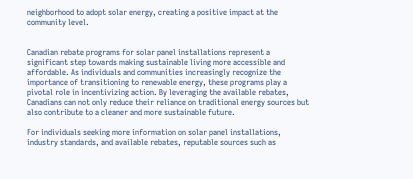neighborhood to adopt solar energy, creating a positive impact at the community level.


Canadian rebate programs for solar panel installations represent a significant step towards making sustainable living more accessible and affordable. As individuals and communities increasingly recognize the importance of transitioning to renewable energy, these programs play a pivotal role in incentivizing action. By leveraging the available rebates, Canadians can not only reduce their reliance on traditional energy sources but also contribute to a cleaner and more sustainable future.

For individuals seeking more information on solar panel installations, industry standards, and available rebates, reputable sources such as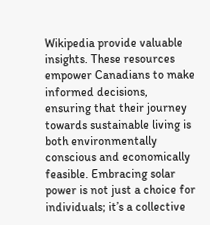Wikipedia provide valuable insights. These resources empower Canadians to make informed decisions, ensuring that their journey towards sustainable living is both environmentally conscious and economically feasible. Embracing solar power is not just a choice for individuals; it’s a collective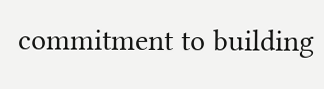commitment to building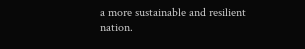a more sustainable and resilient nation.